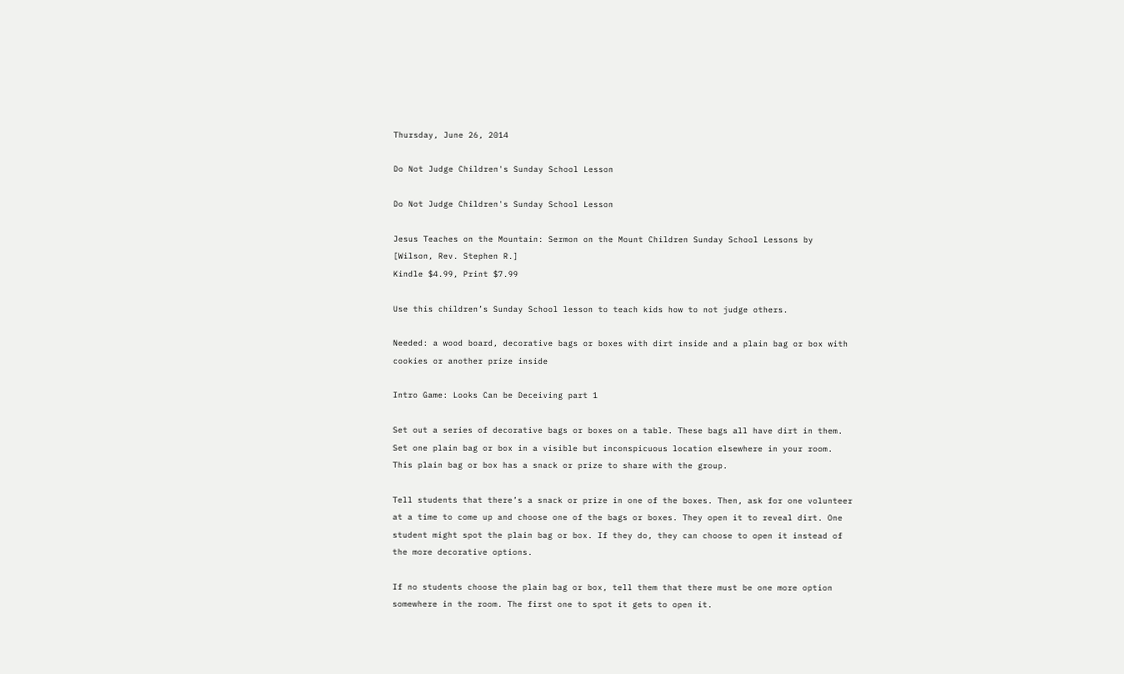Thursday, June 26, 2014

Do Not Judge Children's Sunday School Lesson

Do Not Judge Children's Sunday School Lesson

Jesus Teaches on the Mountain: Sermon on the Mount Children Sunday School Lessons by [Wilson, Rev. Stephen R.]
Kindle $4.99, Print $7.99

Use this children’s Sunday School lesson to teach kids how to not judge others.

Needed: a wood board, decorative bags or boxes with dirt inside and a plain bag or box with cookies or another prize inside

Intro Game: Looks Can be Deceiving part 1

Set out a series of decorative bags or boxes on a table. These bags all have dirt in them. Set one plain bag or box in a visible but inconspicuous location elsewhere in your room. This plain bag or box has a snack or prize to share with the group.

Tell students that there’s a snack or prize in one of the boxes. Then, ask for one volunteer at a time to come up and choose one of the bags or boxes. They open it to reveal dirt. One student might spot the plain bag or box. If they do, they can choose to open it instead of the more decorative options.

If no students choose the plain bag or box, tell them that there must be one more option somewhere in the room. The first one to spot it gets to open it.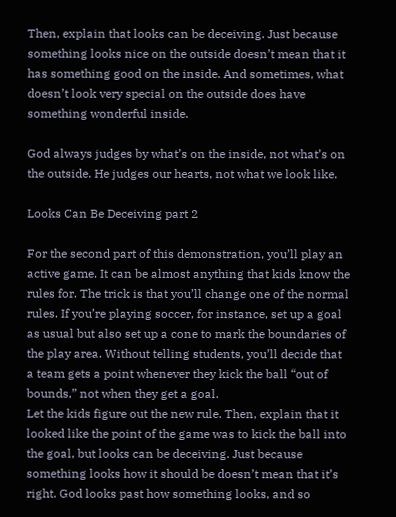Then, explain that looks can be deceiving. Just because something looks nice on the outside doesn’t mean that it has something good on the inside. And sometimes, what doesn’t look very special on the outside does have something wonderful inside.

God always judges by what’s on the inside, not what’s on the outside. He judges our hearts, not what we look like.

Looks Can Be Deceiving part 2

For the second part of this demonstration, you’ll play an active game. It can be almost anything that kids know the rules for. The trick is that you’ll change one of the normal rules. If you’re playing soccer, for instance, set up a goal as usual but also set up a cone to mark the boundaries of the play area. Without telling students, you’ll decide that a team gets a point whenever they kick the ball “out of bounds,” not when they get a goal.
Let the kids figure out the new rule. Then, explain that it looked like the point of the game was to kick the ball into the goal, but looks can be deceiving. Just because something looks how it should be doesn’t mean that it’s right. God looks past how something looks, and so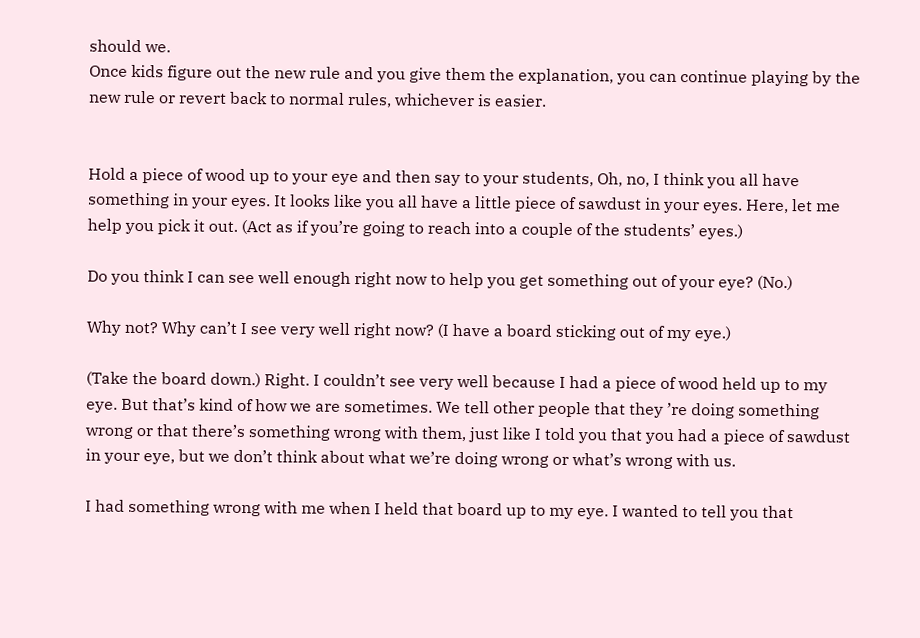should we.
Once kids figure out the new rule and you give them the explanation, you can continue playing by the new rule or revert back to normal rules, whichever is easier.


Hold a piece of wood up to your eye and then say to your students, Oh, no, I think you all have something in your eyes. It looks like you all have a little piece of sawdust in your eyes. Here, let me help you pick it out. (Act as if you’re going to reach into a couple of the students’ eyes.)

Do you think I can see well enough right now to help you get something out of your eye? (No.)

Why not? Why can’t I see very well right now? (I have a board sticking out of my eye.)

(Take the board down.) Right. I couldn’t see very well because I had a piece of wood held up to my eye. But that’s kind of how we are sometimes. We tell other people that they ’re doing something wrong or that there’s something wrong with them, just like I told you that you had a piece of sawdust in your eye, but we don’t think about what we’re doing wrong or what’s wrong with us.

I had something wrong with me when I held that board up to my eye. I wanted to tell you that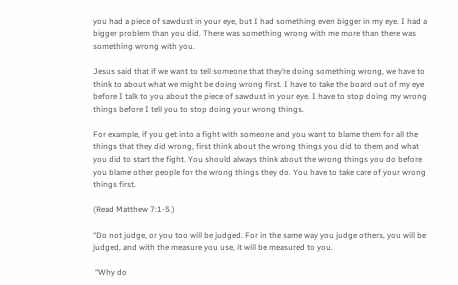you had a piece of sawdust in your eye, but I had something even bigger in my eye. I had a bigger problem than you did. There was something wrong with me more than there was something wrong with you.

Jesus said that if we want to tell someone that they’re doing something wrong, we have to think to about what we might be doing wrong first. I have to take the board out of my eye before I talk to you about the piece of sawdust in your eye. I have to stop doing my wrong things before I tell you to stop doing your wrong things.

For example, if you get into a fight with someone and you want to blame them for all the things that they did wrong, first think about the wrong things you did to them and what you did to start the fight. You should always think about the wrong things you do before you blame other people for the wrong things they do. You have to take care of your wrong things first.

(Read Matthew 7:1-5.)

“Do not judge, or you too will be judged. For in the same way you judge others, you will be judged, and with the measure you use, it will be measured to you.

 “Why do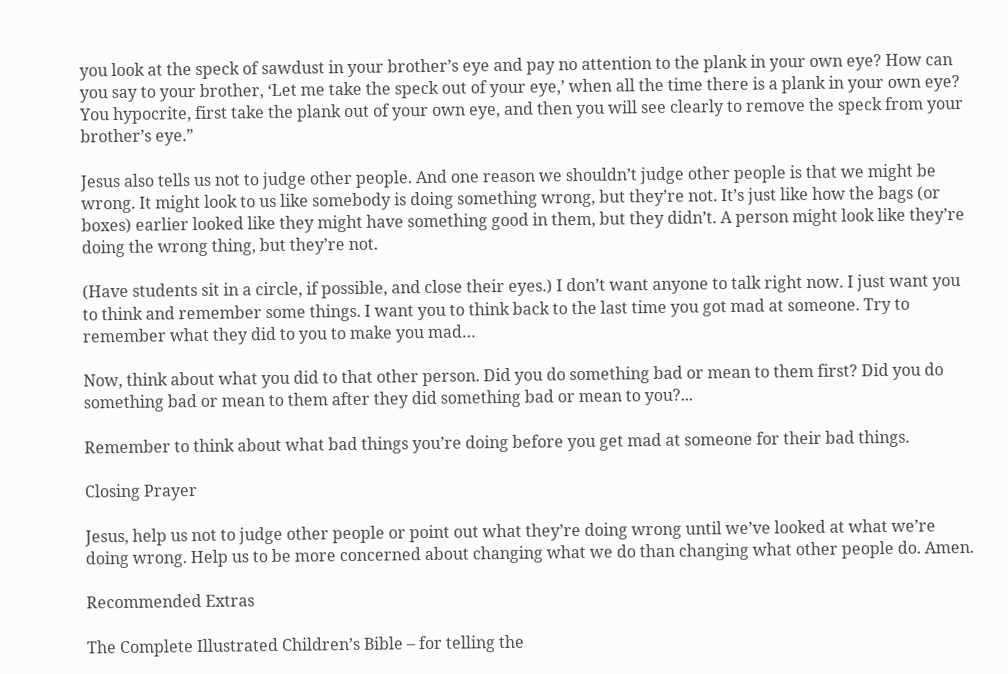you look at the speck of sawdust in your brother’s eye and pay no attention to the plank in your own eye? How can you say to your brother, ‘Let me take the speck out of your eye,’ when all the time there is a plank in your own eye? You hypocrite, first take the plank out of your own eye, and then you will see clearly to remove the speck from your brother’s eye.”

Jesus also tells us not to judge other people. And one reason we shouldn’t judge other people is that we might be wrong. It might look to us like somebody is doing something wrong, but they’re not. It’s just like how the bags (or boxes) earlier looked like they might have something good in them, but they didn’t. A person might look like they’re doing the wrong thing, but they’re not.

(Have students sit in a circle, if possible, and close their eyes.) I don’t want anyone to talk right now. I just want you to think and remember some things. I want you to think back to the last time you got mad at someone. Try to remember what they did to you to make you mad…

Now, think about what you did to that other person. Did you do something bad or mean to them first? Did you do something bad or mean to them after they did something bad or mean to you?...

Remember to think about what bad things you’re doing before you get mad at someone for their bad things.

Closing Prayer

Jesus, help us not to judge other people or point out what they’re doing wrong until we’ve looked at what we’re doing wrong. Help us to be more concerned about changing what we do than changing what other people do. Amen.

Recommended Extras

The Complete Illustrated Children’s Bible – for telling the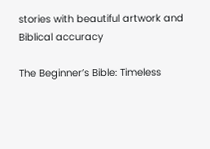stories with beautiful artwork and Biblical accuracy

The Beginner’s Bible: Timeless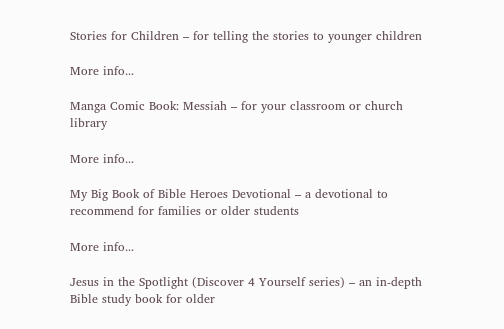Stories for Children – for telling the stories to younger children

More info...

Manga Comic Book: Messiah – for your classroom or church library

More info...

My Big Book of Bible Heroes Devotional – a devotional to recommend for families or older students

More info...

Jesus in the Spotlight (Discover 4 Yourself series) – an in-depth Bible study book for older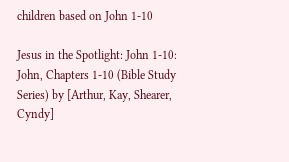children based on John 1-10

Jesus in the Spotlight: John 1-10: John, Chapters 1-10 (Bible Study Series) by [Arthur, Kay, Shearer, Cyndy]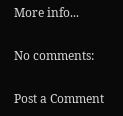More info...

No comments:

Post a Comment